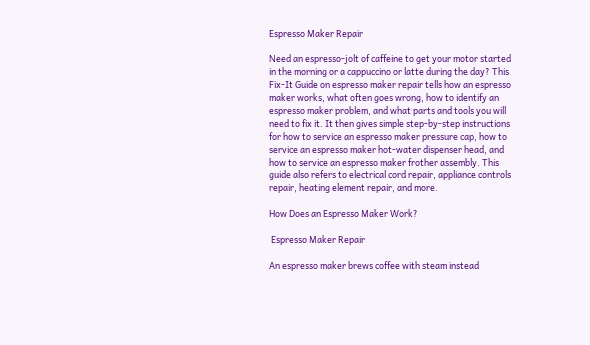Espresso Maker Repair

Need an espresso-jolt of caffeine to get your motor started in the morning or a cappuccino or latte during the day? This Fix-It Guide on espresso maker repair tells how an espresso maker works, what often goes wrong, how to identify an espresso maker problem, and what parts and tools you will need to fix it. It then gives simple step-by-step instructions for how to service an espresso maker pressure cap, how to service an espresso maker hot-water dispenser head, and how to service an espresso maker frother assembly. This guide also refers to electrical cord repair, appliance controls repair, heating element repair, and more.

How Does an Espresso Maker Work?

 Espresso Maker Repair

An espresso maker brews coffee with steam instead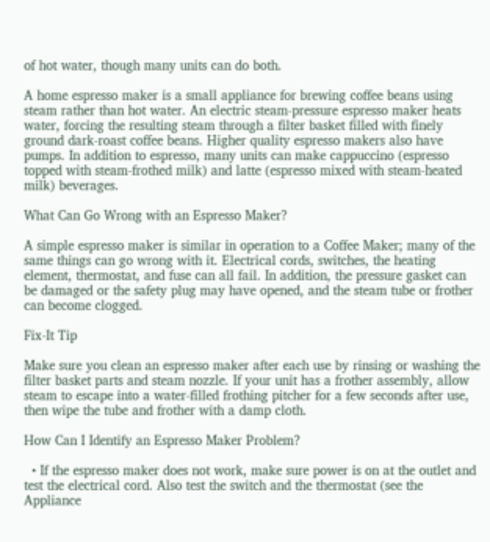of hot water, though many units can do both.

A home espresso maker is a small appliance for brewing coffee beans using steam rather than hot water. An electric steam-pressure espresso maker heats water, forcing the resulting steam through a filter basket filled with finely ground dark-roast coffee beans. Higher quality espresso makers also have pumps. In addition to espresso, many units can make cappuccino (espresso topped with steam-frothed milk) and latte (espresso mixed with steam-heated milk) beverages.

What Can Go Wrong with an Espresso Maker?

A simple espresso maker is similar in operation to a Coffee Maker; many of the same things can go wrong with it. Electrical cords, switches, the heating element, thermostat, and fuse can all fail. In addition, the pressure gasket can be damaged or the safety plug may have opened, and the steam tube or frother can become clogged.

Fix-It Tip

Make sure you clean an espresso maker after each use by rinsing or washing the filter basket parts and steam nozzle. If your unit has a frother assembly, allow steam to escape into a water-filled frothing pitcher for a few seconds after use, then wipe the tube and frother with a damp cloth.

How Can I Identify an Espresso Maker Problem?

  • If the espresso maker does not work, make sure power is on at the outlet and test the electrical cord. Also test the switch and the thermostat (see the Appliance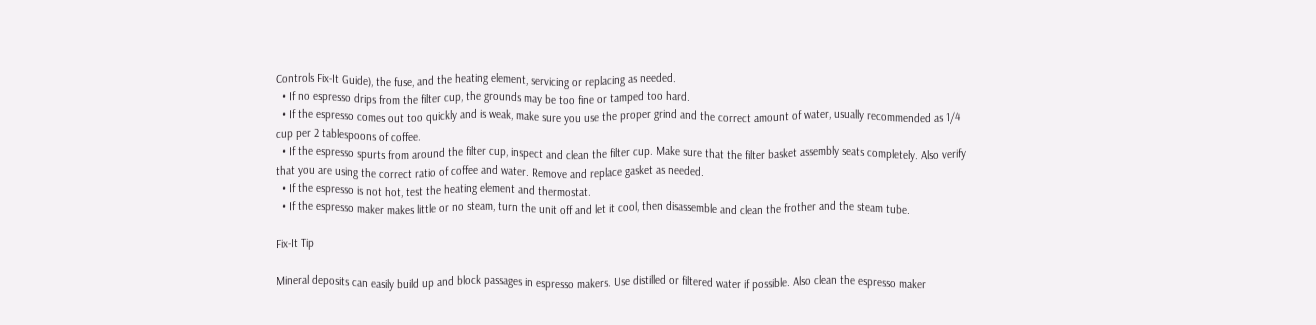Controls Fix-It Guide), the fuse, and the heating element, servicing or replacing as needed.
  • If no espresso drips from the filter cup, the grounds may be too fine or tamped too hard.
  • If the espresso comes out too quickly and is weak, make sure you use the proper grind and the correct amount of water, usually recommended as 1/4 cup per 2 tablespoons of coffee.
  • If the espresso spurts from around the filter cup, inspect and clean the filter cup. Make sure that the filter basket assembly seats completely. Also verify that you are using the correct ratio of coffee and water. Remove and replace gasket as needed.
  • If the espresso is not hot, test the heating element and thermostat.
  • If the espresso maker makes little or no steam, turn the unit off and let it cool, then disassemble and clean the frother and the steam tube.

Fix-It Tip

Mineral deposits can easily build up and block passages in espresso makers. Use distilled or filtered water if possible. Also clean the espresso maker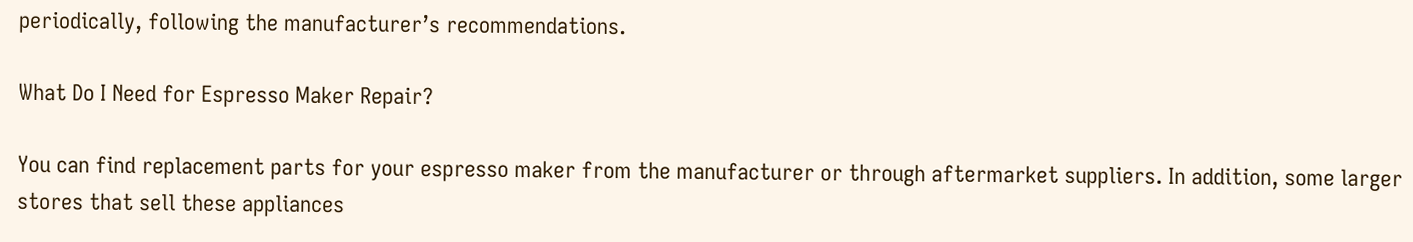periodically, following the manufacturer’s recommendations.

What Do I Need for Espresso Maker Repair?

You can find replacement parts for your espresso maker from the manufacturer or through aftermarket suppliers. In addition, some larger stores that sell these appliances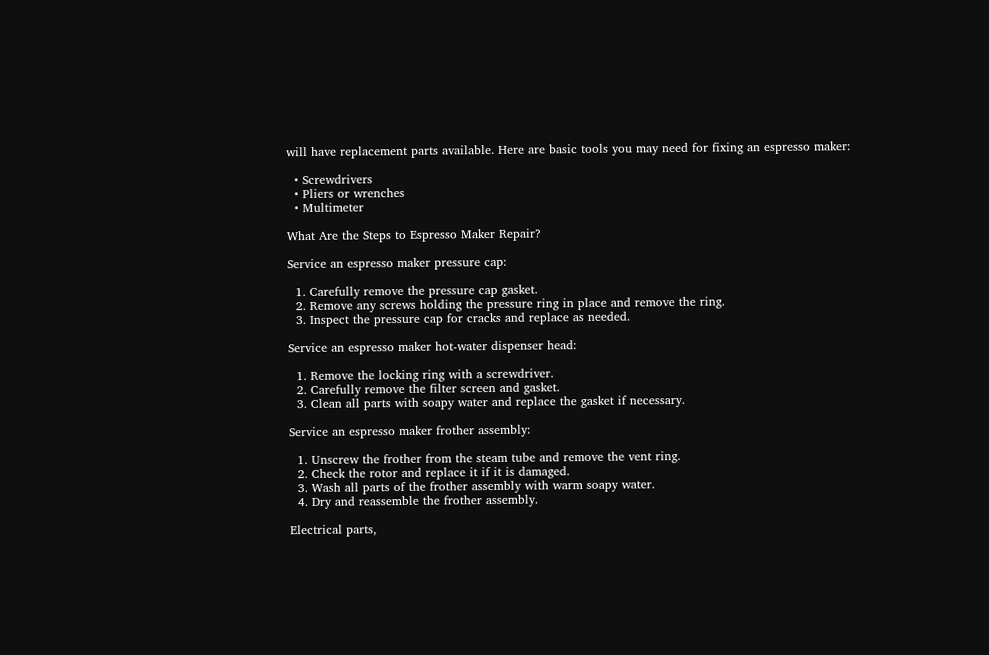will have replacement parts available. Here are basic tools you may need for fixing an espresso maker:

  • Screwdrivers
  • Pliers or wrenches
  • Multimeter

What Are the Steps to Espresso Maker Repair?

Service an espresso maker pressure cap:

  1. Carefully remove the pressure cap gasket.
  2. Remove any screws holding the pressure ring in place and remove the ring.
  3. Inspect the pressure cap for cracks and replace as needed.

Service an espresso maker hot-water dispenser head:

  1. Remove the locking ring with a screwdriver.
  2. Carefully remove the filter screen and gasket.
  3. Clean all parts with soapy water and replace the gasket if necessary.

Service an espresso maker frother assembly:

  1. Unscrew the frother from the steam tube and remove the vent ring.
  2. Check the rotor and replace it if it is damaged.
  3. Wash all parts of the frother assembly with warm soapy water.
  4. Dry and reassemble the frother assembly.

Electrical parts,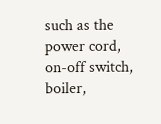such as the power cord, on-off switch, boiler,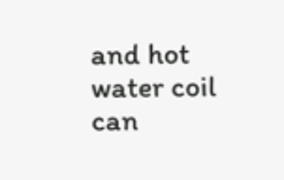and hot water coil can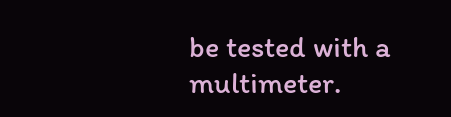be tested with a multimeter.